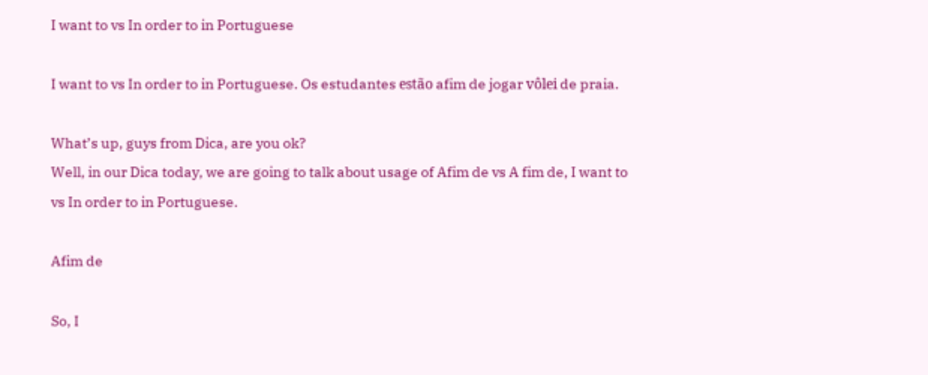I want to vs In order to in Portuguese

I want to vs In order to in Portuguese. Os estudantes estão afim de jogar vôlei de praia.

What’s up, guys from Dica, are you ok?
Well, in our Dica today, we are going to talk about usage of Afim de vs A fim de, I want to vs In order to in Portuguese.

Afim de

So, I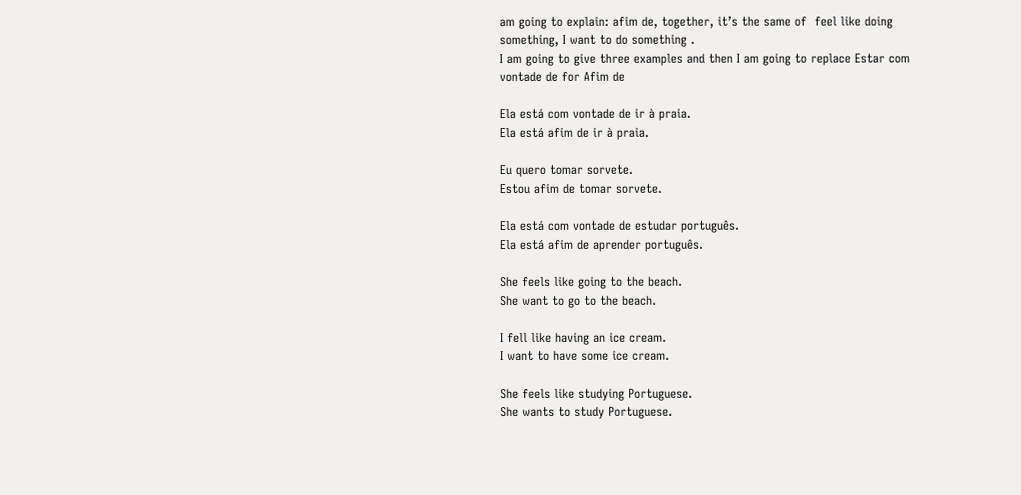am going to explain: afim de, together, it’s the same of  feel like doing something, I want to do something .
I am going to give three examples and then I am going to replace Estar com vontade de for Afim de

Ela está com vontade de ir à praia.
Ela está afim de ir à praia.

Eu quero tomar sorvete.
Estou afim de tomar sorvete.

Ela está com vontade de estudar português.
Ela está afim de aprender português.

She feels like going to the beach.
She want to go to the beach.

I fell like having an ice cream.
I want to have some ice cream.

She feels like studying Portuguese.
She wants to study Portuguese.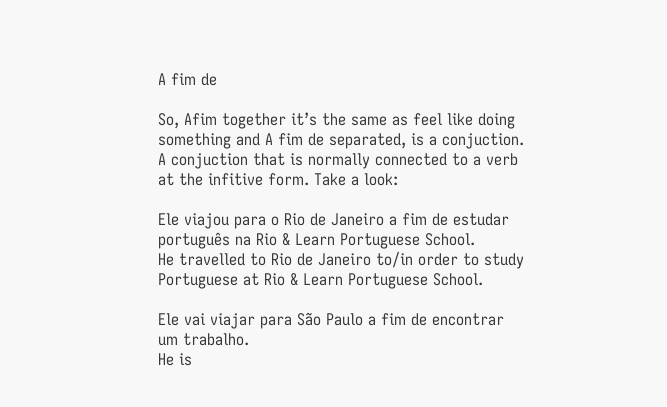A fim de

So, Afim together it’s the same as feel like doing something and A fim de separated, is a conjuction. A conjuction that is normally connected to a verb at the infitive form. Take a look:

Ele viajou para o Rio de Janeiro a fim de estudar português na Rio & Learn Portuguese School.
He travelled to Rio de Janeiro to/in order to study Portuguese at Rio & Learn Portuguese School.

Ele vai viajar para São Paulo a fim de encontrar um trabalho.
He is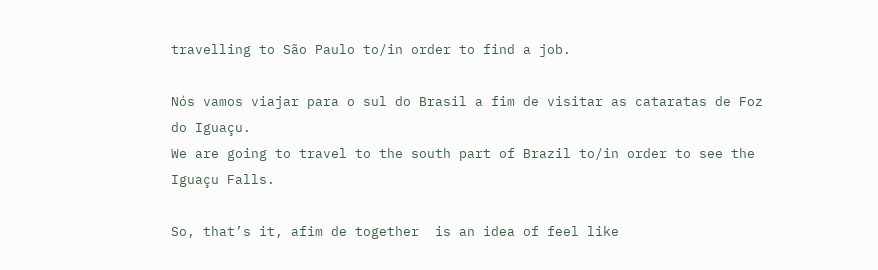travelling to São Paulo to/in order to find a job.

Nós vamos viajar para o sul do Brasil a fim de visitar as cataratas de Foz do Iguaçu.
We are going to travel to the south part of Brazil to/in order to see the Iguaçu Falls.

So, that’s it, afim de together  is an idea of feel like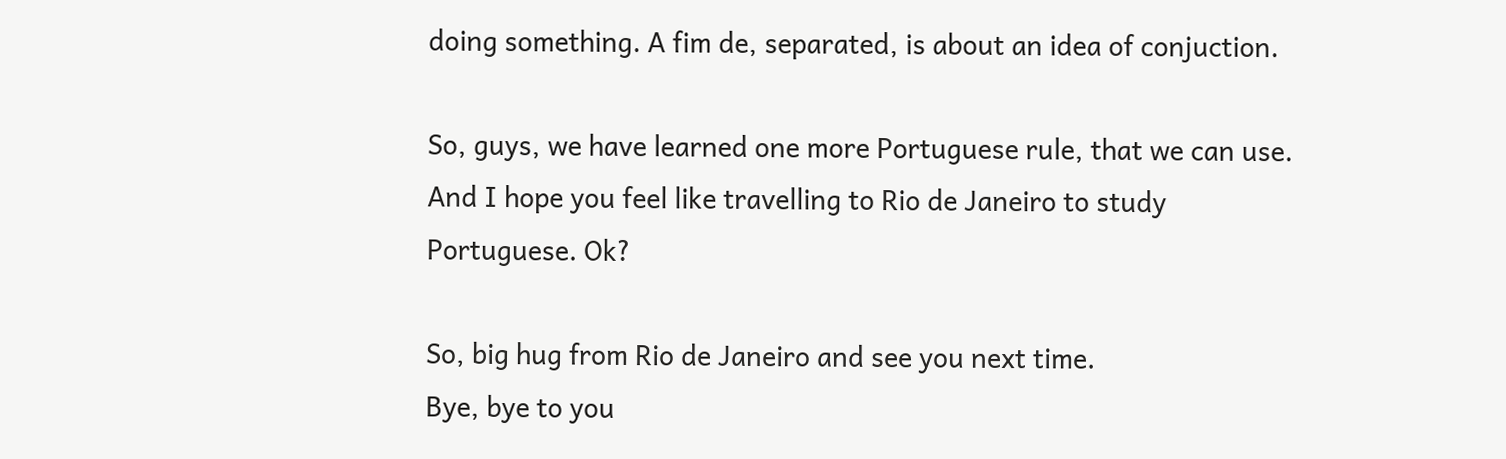doing something. A fim de, separated, is about an idea of conjuction.

So, guys, we have learned one more Portuguese rule, that we can use. And I hope you feel like travelling to Rio de Janeiro to study Portuguese. Ok?

So, big hug from Rio de Janeiro and see you next time.
Bye, bye to you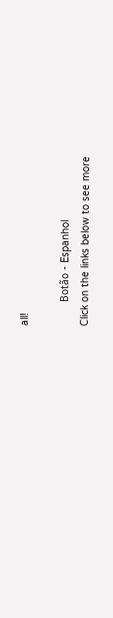all!

        Botão - Espanhol
Click on the links below to see more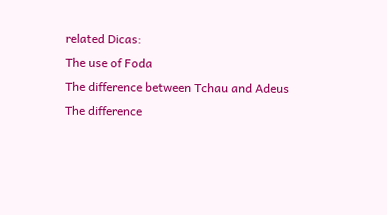related Dicas:
The use of Foda
The difference between Tchau and Adeus
The difference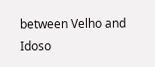between Velho and Idoso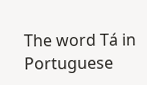The word Tá in Portuguese